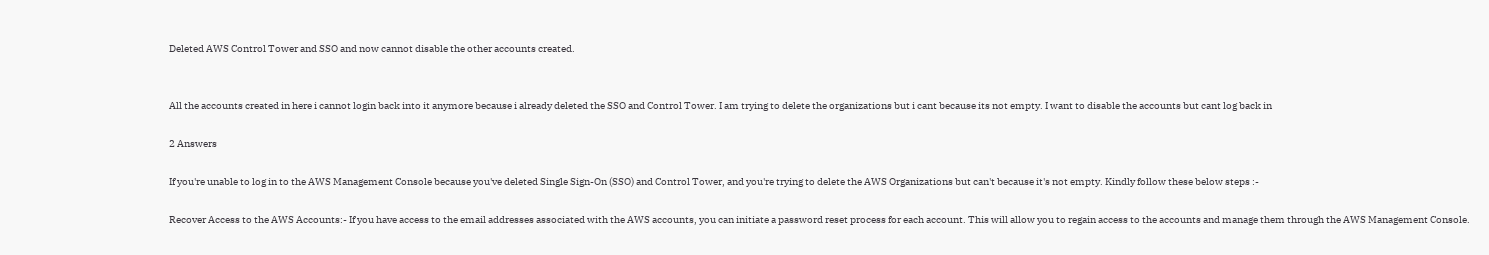Deleted AWS Control Tower and SSO and now cannot disable the other accounts created.


All the accounts created in here i cannot login back into it anymore because i already deleted the SSO and Control Tower. I am trying to delete the organizations but i cant because its not empty. I want to disable the accounts but cant log back in

2 Answers

If you're unable to log in to the AWS Management Console because you've deleted Single Sign-On (SSO) and Control Tower, and you're trying to delete the AWS Organizations but can't because it's not empty. Kindly follow these below steps :-

Recover Access to the AWS Accounts:- If you have access to the email addresses associated with the AWS accounts, you can initiate a password reset process for each account. This will allow you to regain access to the accounts and manage them through the AWS Management Console.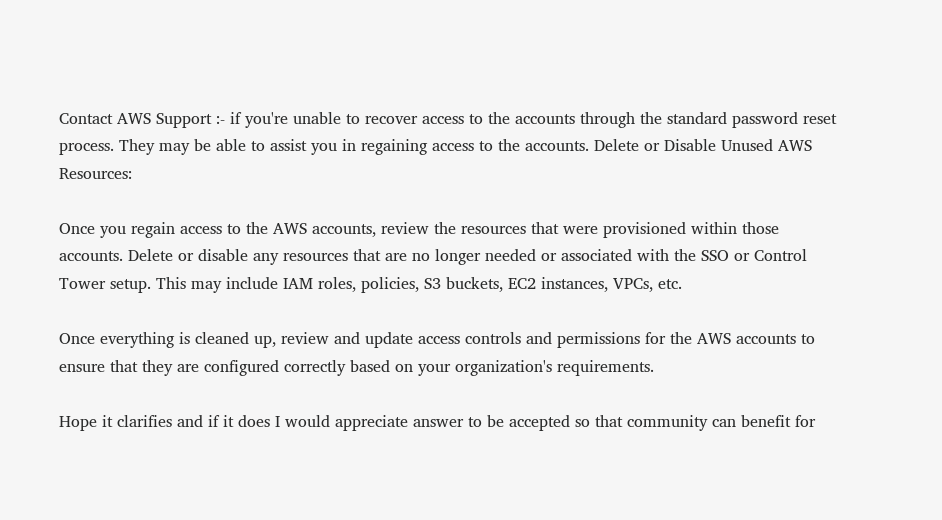Contact AWS Support :- if you're unable to recover access to the accounts through the standard password reset process. They may be able to assist you in regaining access to the accounts. Delete or Disable Unused AWS Resources:

Once you regain access to the AWS accounts, review the resources that were provisioned within those accounts. Delete or disable any resources that are no longer needed or associated with the SSO or Control Tower setup. This may include IAM roles, policies, S3 buckets, EC2 instances, VPCs, etc.

Once everything is cleaned up, review and update access controls and permissions for the AWS accounts to ensure that they are configured correctly based on your organization's requirements.

Hope it clarifies and if it does I would appreciate answer to be accepted so that community can benefit for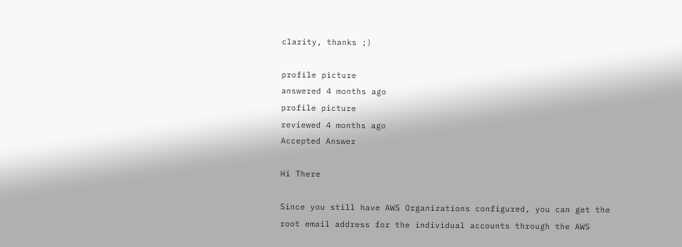clarity, thanks ;)

profile picture
answered 4 months ago
profile picture
reviewed 4 months ago
Accepted Answer

Hi There

Since you still have AWS Organizations configured, you can get the root email address for the individual accounts through the AWS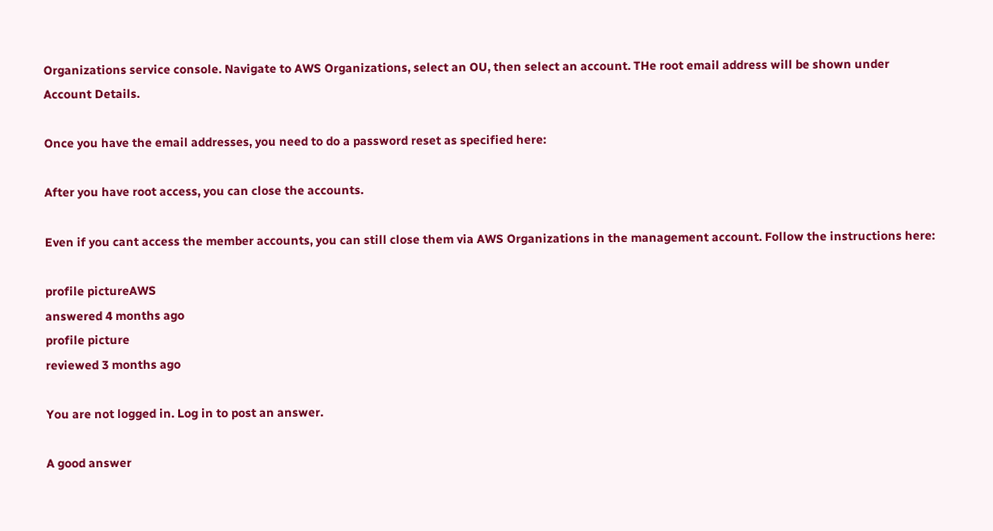Organizations service console. Navigate to AWS Organizations, select an OU, then select an account. THe root email address will be shown under Account Details.

Once you have the email addresses, you need to do a password reset as specified here:

After you have root access, you can close the accounts.

Even if you cant access the member accounts, you can still close them via AWS Organizations in the management account. Follow the instructions here:

profile pictureAWS
answered 4 months ago
profile picture
reviewed 3 months ago

You are not logged in. Log in to post an answer.

A good answer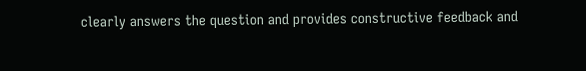clearly answers the question and provides constructive feedback and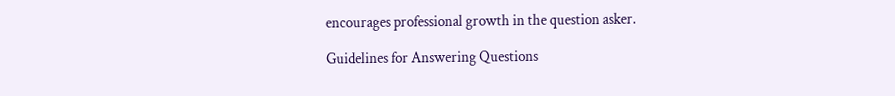encourages professional growth in the question asker.

Guidelines for Answering Questions